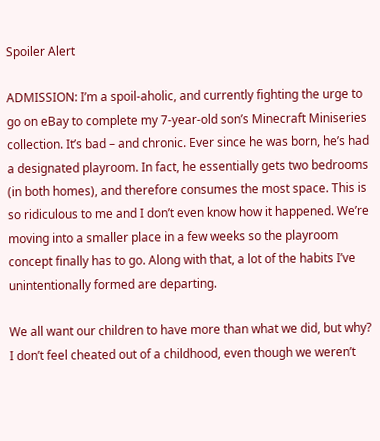Spoiler Alert

ADMISSION: I’m a spoil-aholic, and currently fighting the urge to go on eBay to complete my 7-year-old son’s Minecraft Miniseries collection. It’s bad – and chronic. Ever since he was born, he’s had a designated playroom. In fact, he essentially gets two bedrooms (in both homes), and therefore consumes the most space. This is so ridiculous to me and I don’t even know how it happened. We’re moving into a smaller place in a few weeks so the playroom concept finally has to go. Along with that, a lot of the habits I’ve unintentionally formed are departing.

We all want our children to have more than what we did, but why? I don’t feel cheated out of a childhood, even though we weren’t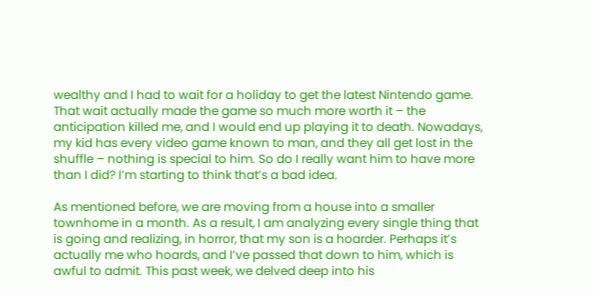wealthy and I had to wait for a holiday to get the latest Nintendo game. That wait actually made the game so much more worth it – the anticipation killed me, and I would end up playing it to death. Nowadays, my kid has every video game known to man, and they all get lost in the shuffle – nothing is special to him. So do I really want him to have more than I did? I’m starting to think that’s a bad idea.

As mentioned before, we are moving from a house into a smaller townhome in a month. As a result, I am analyzing every single thing that is going and realizing, in horror, that my son is a hoarder. Perhaps it’s actually me who hoards, and I’ve passed that down to him, which is awful to admit. This past week, we delved deep into his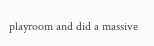playroom and did a massive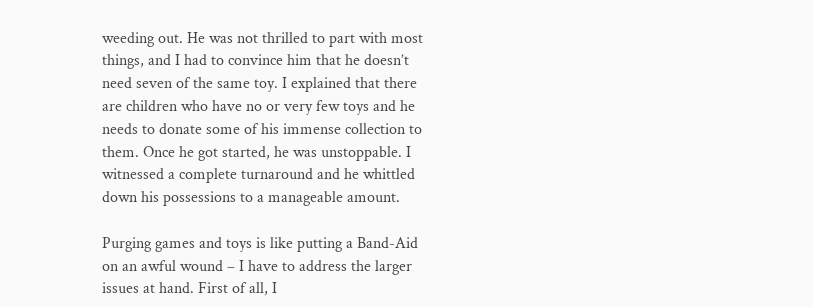weeding out. He was not thrilled to part with most things, and I had to convince him that he doesn’t need seven of the same toy. I explained that there are children who have no or very few toys and he needs to donate some of his immense collection to them. Once he got started, he was unstoppable. I witnessed a complete turnaround and he whittled down his possessions to a manageable amount.

Purging games and toys is like putting a Band-Aid on an awful wound – I have to address the larger issues at hand. First of all, I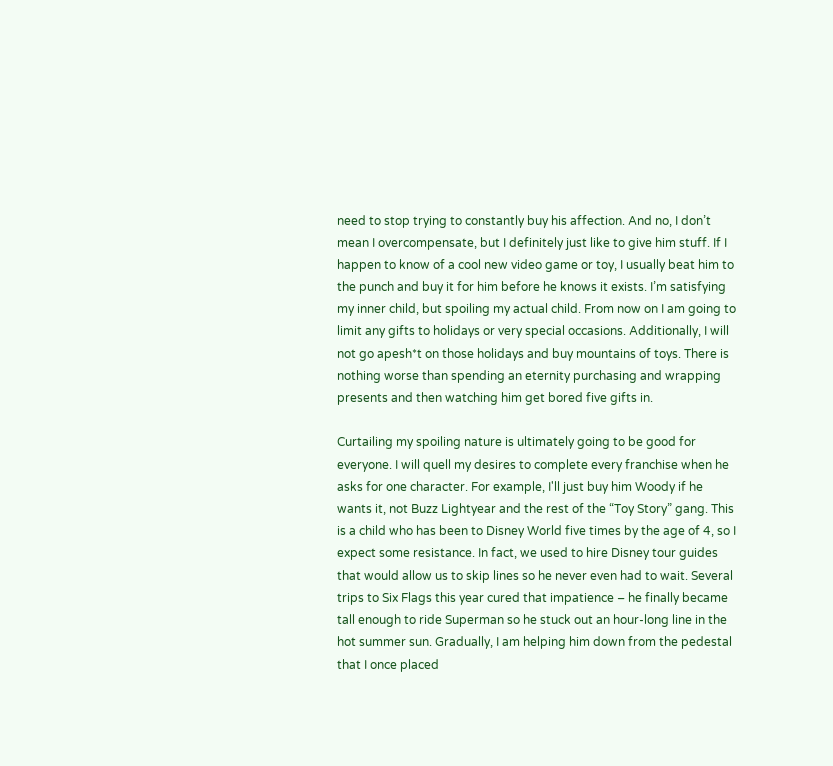need to stop trying to constantly buy his affection. And no, I don’t mean I overcompensate, but I definitely just like to give him stuff. If I happen to know of a cool new video game or toy, I usually beat him to the punch and buy it for him before he knows it exists. I’m satisfying my inner child, but spoiling my actual child. From now on I am going to limit any gifts to holidays or very special occasions. Additionally, I will not go apesh*t on those holidays and buy mountains of toys. There is nothing worse than spending an eternity purchasing and wrapping presents and then watching him get bored five gifts in.

Curtailing my spoiling nature is ultimately going to be good for everyone. I will quell my desires to complete every franchise when he asks for one character. For example, I'll just buy him Woody if he wants it, not Buzz Lightyear and the rest of the “Toy Story” gang. This is a child who has been to Disney World five times by the age of 4, so I expect some resistance. In fact, we used to hire Disney tour guides that would allow us to skip lines so he never even had to wait. Several trips to Six Flags this year cured that impatience – he finally became tall enough to ride Superman so he stuck out an hour-long line in the hot summer sun. Gradually, I am helping him down from the pedestal that I once placed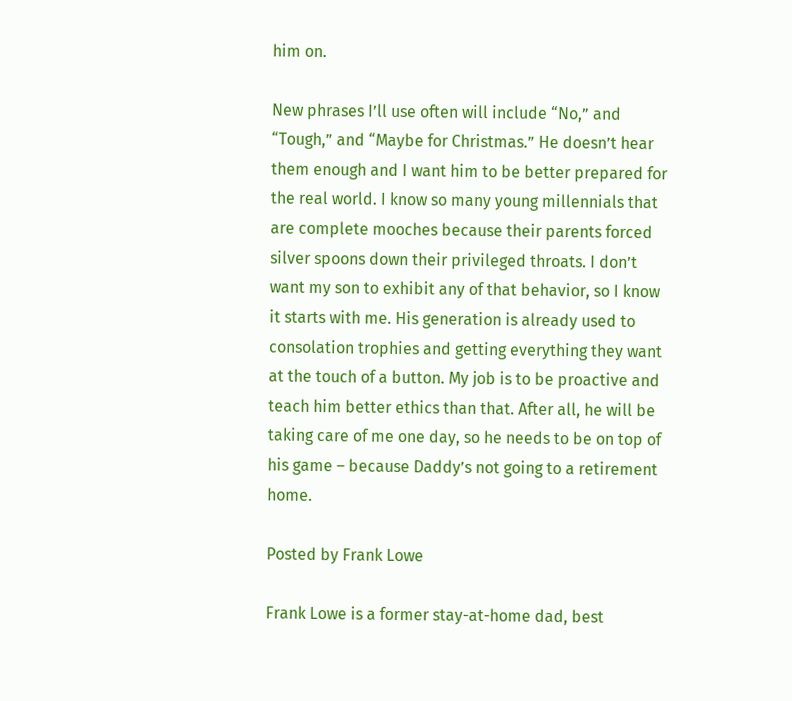him on.

New phrases I’ll use often will include “No,” and “Tough,” and “Maybe for Christmas.” He doesn’t hear them enough and I want him to be better prepared for the real world. I know so many young millennials that are complete mooches because their parents forced silver spoons down their privileged throats. I don’t want my son to exhibit any of that behavior, so I know it starts with me. His generation is already used to consolation trophies and getting everything they want at the touch of a button. My job is to be proactive and teach him better ethics than that. After all, he will be taking care of me one day, so he needs to be on top of his game – because Daddy’s not going to a retirement home.

Posted by Frank Lowe

Frank Lowe is a former stay-at-home dad, best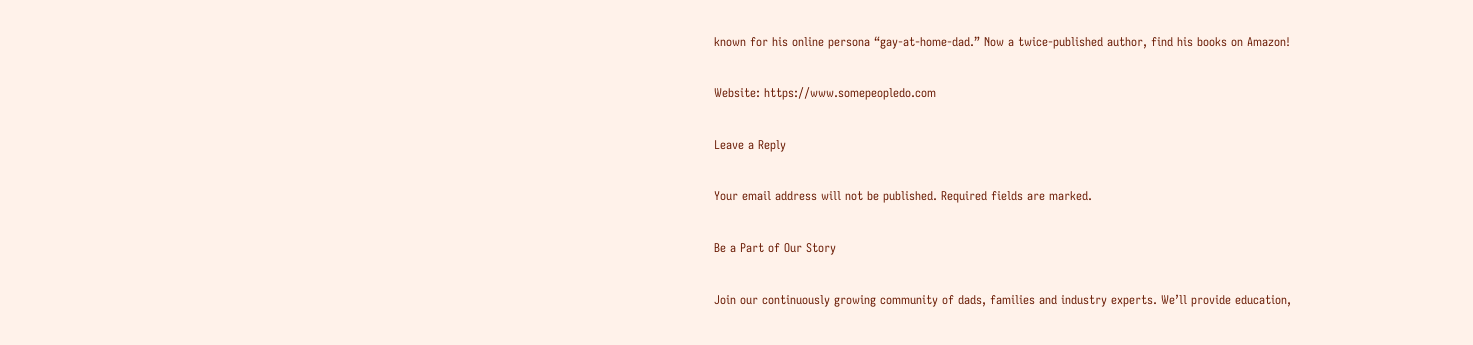known for his online persona “gay-at-home-dad.” Now a twice-published author, find his books on Amazon!

Website: https://www.somepeopledo.com

Leave a Reply

Your email address will not be published. Required fields are marked.

Be a Part of Our Story

Join our continuously growing community of dads, families and industry experts. We’ll provide education,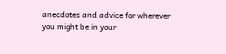anecdotes and advice for wherever you might be in your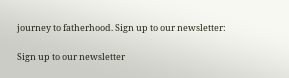journey to fatherhood. Sign up to our newsletter:

Sign up to our newsletter